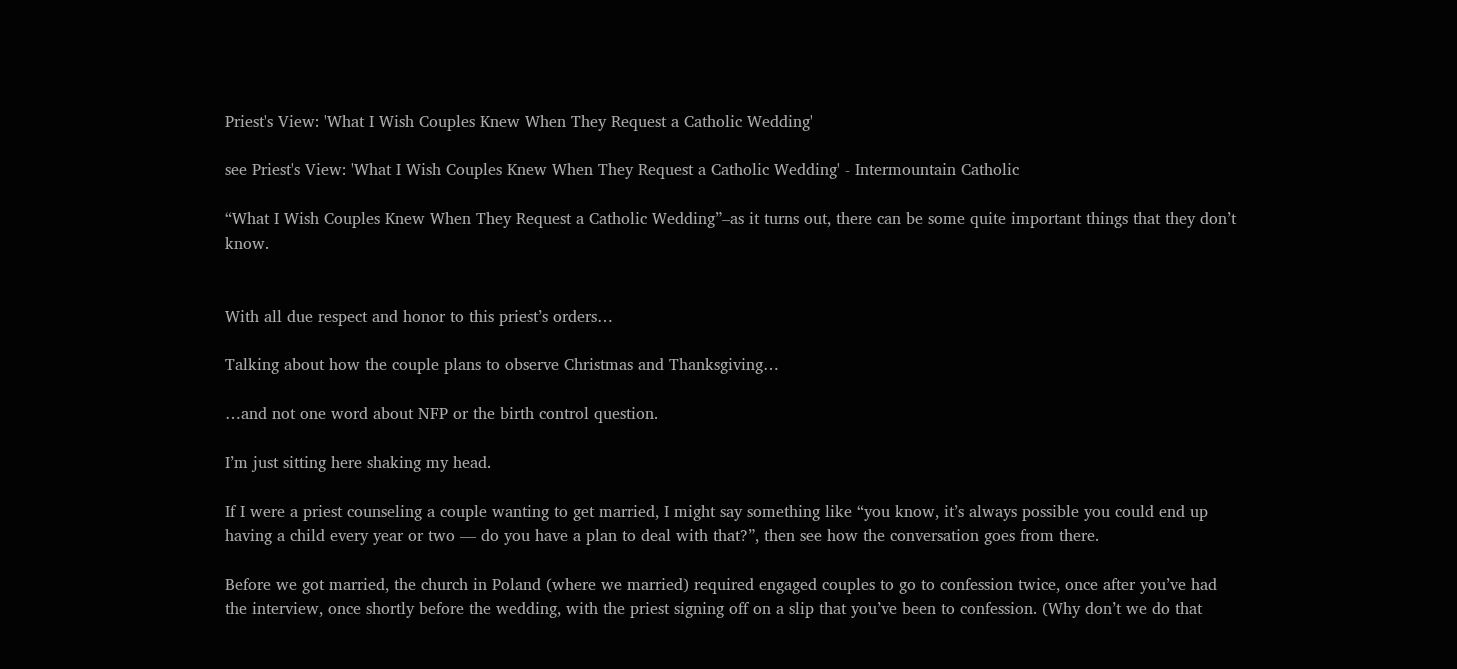Priest's View: 'What I Wish Couples Knew When They Request a Catholic Wedding'

see Priest's View: 'What I Wish Couples Knew When They Request a Catholic Wedding' - Intermountain Catholic

“What I Wish Couples Knew When They Request a Catholic Wedding”–as it turns out, there can be some quite important things that they don’t know.


With all due respect and honor to this priest’s orders…

Talking about how the couple plans to observe Christmas and Thanksgiving…

…and not one word about NFP or the birth control question.

I’m just sitting here shaking my head.

If I were a priest counseling a couple wanting to get married, I might say something like “you know, it’s always possible you could end up having a child every year or two — do you have a plan to deal with that?”, then see how the conversation goes from there.

Before we got married, the church in Poland (where we married) required engaged couples to go to confession twice, once after you’ve had the interview, once shortly before the wedding, with the priest signing off on a slip that you’ve been to confession. (Why don’t we do that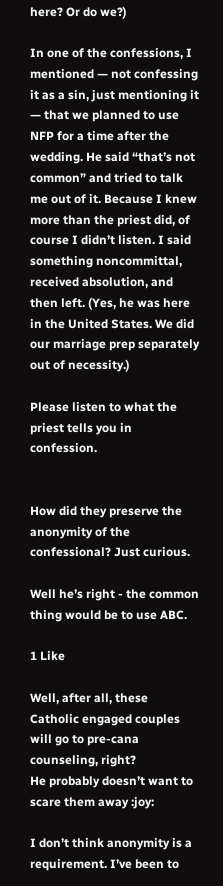here? Or do we?)

In one of the confessions, I mentioned — not confessing it as a sin, just mentioning it — that we planned to use NFP for a time after the wedding. He said “that’s not common” and tried to talk me out of it. Because I knew more than the priest did, of course I didn’t listen. I said something noncommittal, received absolution, and then left. (Yes, he was here in the United States. We did our marriage prep separately out of necessity.)

Please listen to what the priest tells you in confession.


How did they preserve the anonymity of the confessional? Just curious.

Well he’s right - the common thing would be to use ABC.

1 Like

Well, after all, these Catholic engaged couples will go to pre-cana counseling, right?
He probably doesn’t want to scare them away :joy:

I don’t think anonymity is a requirement. I’ve been to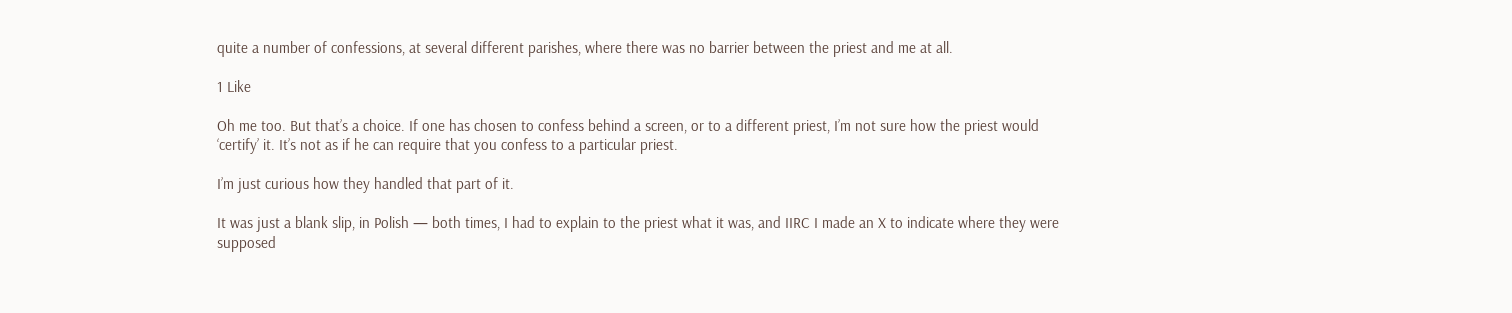quite a number of confessions, at several different parishes, where there was no barrier between the priest and me at all.

1 Like

Oh me too. But that’s a choice. If one has chosen to confess behind a screen, or to a different priest, I’m not sure how the priest would ‘certify’ it. It’s not as if he can require that you confess to a particular priest.

I’m just curious how they handled that part of it.

It was just a blank slip, in Polish — both times, I had to explain to the priest what it was, and IIRC I made an X to indicate where they were supposed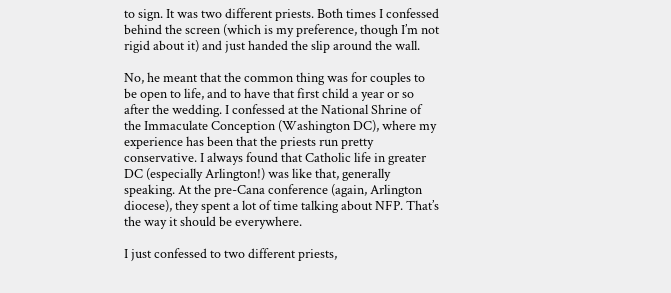to sign. It was two different priests. Both times I confessed behind the screen (which is my preference, though I’m not rigid about it) and just handed the slip around the wall.

No, he meant that the common thing was for couples to be open to life, and to have that first child a year or so after the wedding. I confessed at the National Shrine of the Immaculate Conception (Washington DC), where my experience has been that the priests run pretty conservative. I always found that Catholic life in greater DC (especially Arlington!) was like that, generally speaking. At the pre-Cana conference (again, Arlington diocese), they spent a lot of time talking about NFP. That’s the way it should be everywhere.

I just confessed to two different priests,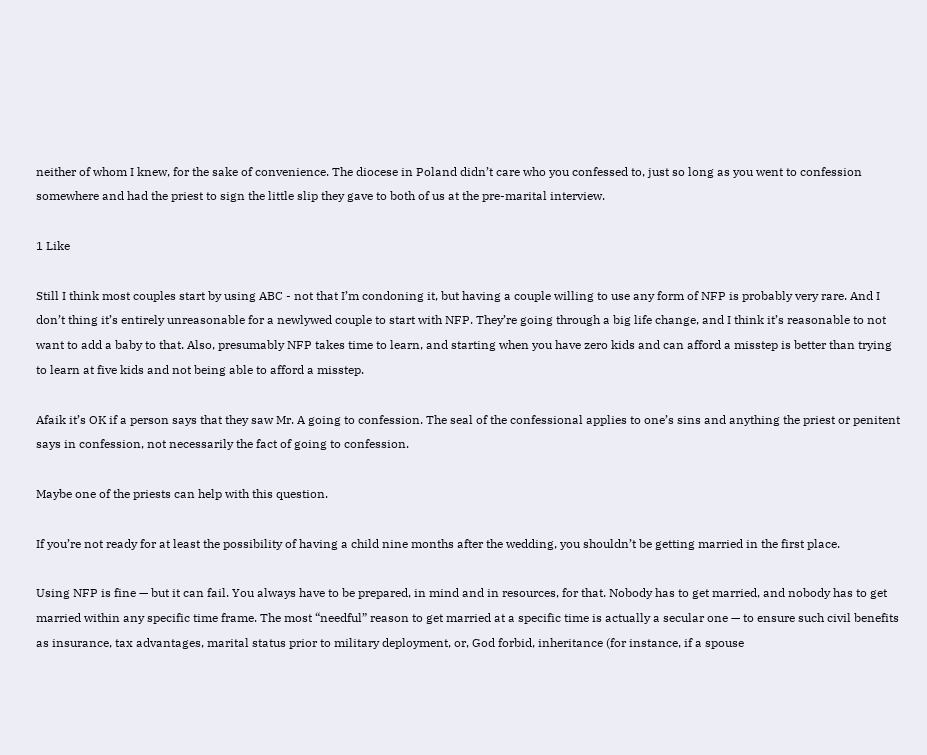neither of whom I knew, for the sake of convenience. The diocese in Poland didn’t care who you confessed to, just so long as you went to confession somewhere and had the priest to sign the little slip they gave to both of us at the pre-marital interview.

1 Like

Still I think most couples start by using ABC - not that I’m condoning it, but having a couple willing to use any form of NFP is probably very rare. And I don’t thing it’s entirely unreasonable for a newlywed couple to start with NFP. They’re going through a big life change, and I think it’s reasonable to not want to add a baby to that. Also, presumably NFP takes time to learn, and starting when you have zero kids and can afford a misstep is better than trying to learn at five kids and not being able to afford a misstep.

Afaik it’s OK if a person says that they saw Mr. A going to confession. The seal of the confessional applies to one’s sins and anything the priest or penitent says in confession, not necessarily the fact of going to confession.

Maybe one of the priests can help with this question.

If you’re not ready for at least the possibility of having a child nine months after the wedding, you shouldn’t be getting married in the first place.

Using NFP is fine — but it can fail. You always have to be prepared, in mind and in resources, for that. Nobody has to get married, and nobody has to get married within any specific time frame. The most “needful” reason to get married at a specific time is actually a secular one — to ensure such civil benefits as insurance, tax advantages, marital status prior to military deployment, or, God forbid, inheritance (for instance, if a spouse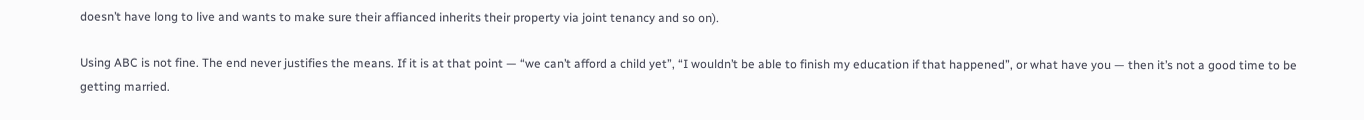doesn’t have long to live and wants to make sure their affianced inherits their property via joint tenancy and so on).

Using ABC is not fine. The end never justifies the means. If it is at that point — “we can’t afford a child yet”, “I wouldn’t be able to finish my education if that happened”, or what have you — then it’s not a good time to be getting married.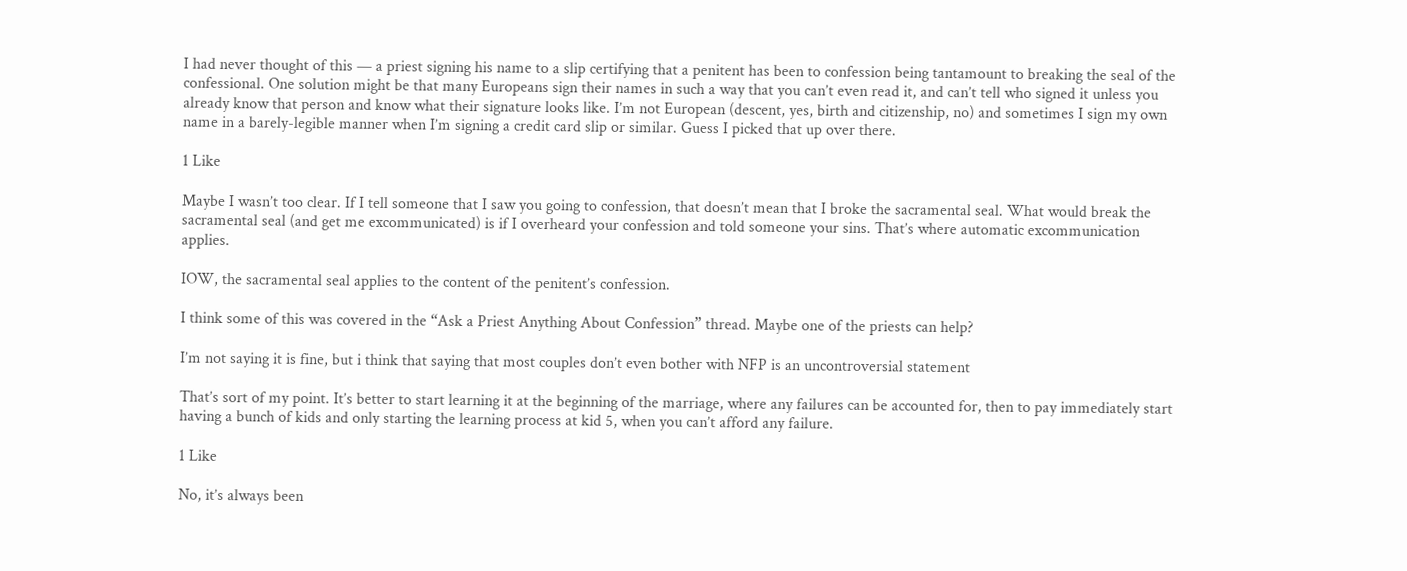I had never thought of this — a priest signing his name to a slip certifying that a penitent has been to confession being tantamount to breaking the seal of the confessional. One solution might be that many Europeans sign their names in such a way that you can’t even read it, and can’t tell who signed it unless you already know that person and know what their signature looks like. I’m not European (descent, yes, birth and citizenship, no) and sometimes I sign my own name in a barely-legible manner when I’m signing a credit card slip or similar. Guess I picked that up over there.

1 Like

Maybe I wasn’t too clear. If I tell someone that I saw you going to confession, that doesn’t mean that I broke the sacramental seal. What would break the sacramental seal (and get me excommunicated) is if I overheard your confession and told someone your sins. That’s where automatic excommunication applies.

IOW, the sacramental seal applies to the content of the penitent’s confession.

I think some of this was covered in the “Ask a Priest Anything About Confession” thread. Maybe one of the priests can help?

I’m not saying it is fine, but i think that saying that most couples don’t even bother with NFP is an uncontroversial statement

That’s sort of my point. It’s better to start learning it at the beginning of the marriage, where any failures can be accounted for, then to pay immediately start having a bunch of kids and only starting the learning process at kid 5, when you can’t afford any failure.

1 Like

No, it’s always been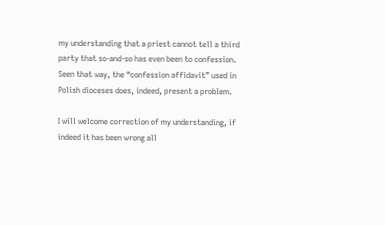my understanding that a priest cannot tell a third party that so-and-so has even been to confession. Seen that way, the “confession affidavit” used in Polish dioceses does, indeed, present a problem.

I will welcome correction of my understanding, if indeed it has been wrong all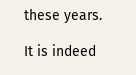these years.

It is indeed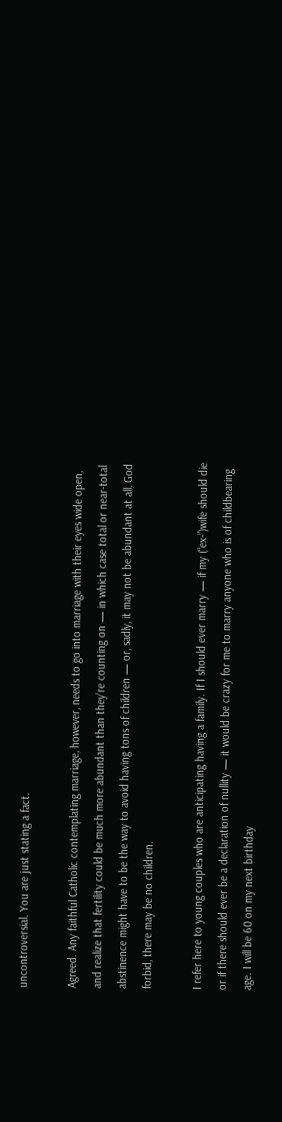uncontroversial. You are just stating a fact.

Agreed. Any faithful Catholic contemplating marriage, however, needs to go into marriage with their eyes wide open, and realize that fertility could be much more abundant than they’re counting on — in which case total or near-total abstinence might have to be the way to avoid having tons of children — or, sadly, it may not be abundant at all, God forbid, there may be no children.

I refer here to young couples who are anticipating having a family. If I should ever marry — if my (“ex-”)wife should die or if there should ever be a declaration of nullity — it would be crazy for me to marry anyone who is of childbearing age. I will be 60 on my next birthday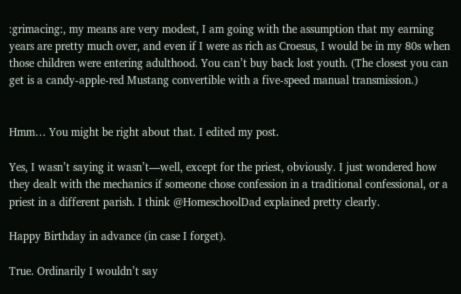:grimacing:, my means are very modest, I am going with the assumption that my earning years are pretty much over, and even if I were as rich as Croesus, I would be in my 80s when those children were entering adulthood. You can’t buy back lost youth. (The closest you can get is a candy-apple-red Mustang convertible with a five-speed manual transmission.)


Hmm… You might be right about that. I edited my post.

Yes, I wasn’t saying it wasn’t—well, except for the priest, obviously. I just wondered how they dealt with the mechanics if someone chose confession in a traditional confessional, or a priest in a different parish. I think @HomeschoolDad explained pretty clearly.

Happy Birthday in advance (in case I forget).

True. Ordinarily I wouldn’t say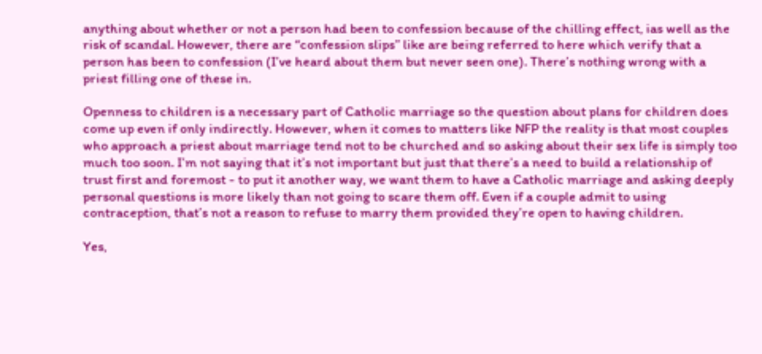anything about whether or not a person had been to confession because of the chilling effect, ias well as the risk of scandal. However, there are “confession slips” like are being referred to here which verify that a person has been to confession (I’ve heard about them but never seen one). There’s nothing wrong with a priest filling one of these in.

Openness to children is a necessary part of Catholic marriage so the question about plans for children does come up even if only indirectly. However, when it comes to matters like NFP the reality is that most couples who approach a priest about marriage tend not to be churched and so asking about their sex life is simply too much too soon. I’m not saying that it’s not important but just that there’s a need to build a relationship of trust first and foremost - to put it another way, we want them to have a Catholic marriage and asking deeply personal questions is more likely than not going to scare them off. Even if a couple admit to using contraception, that’s not a reason to refuse to marry them provided they’re open to having children.

Yes,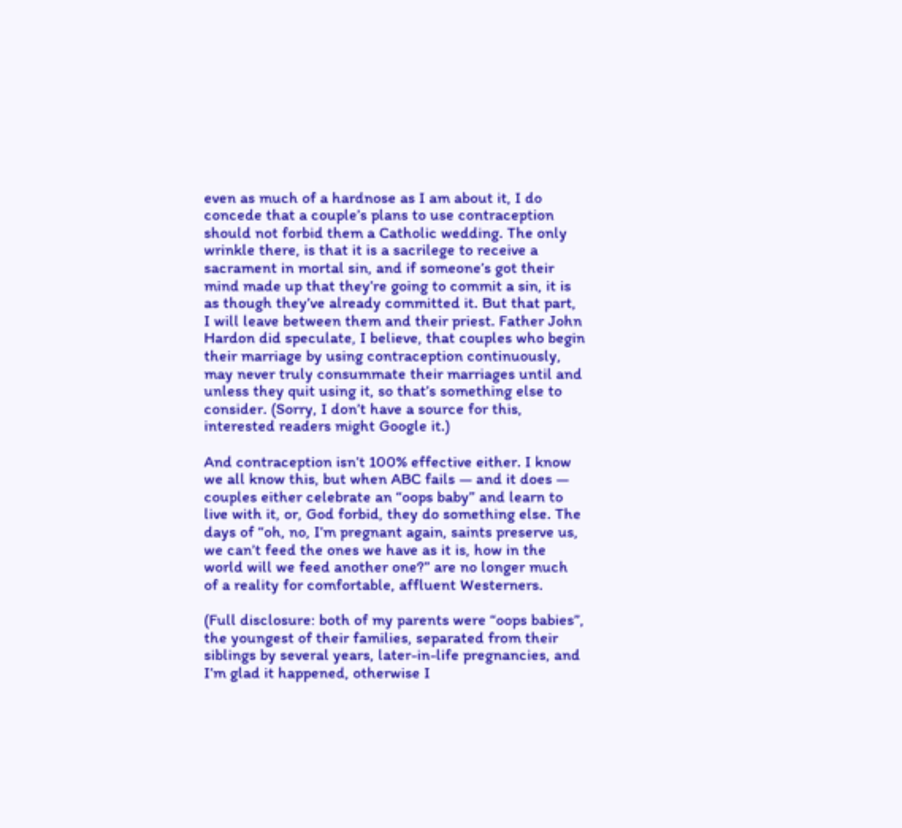even as much of a hardnose as I am about it, I do concede that a couple’s plans to use contraception should not forbid them a Catholic wedding. The only wrinkle there, is that it is a sacrilege to receive a sacrament in mortal sin, and if someone’s got their mind made up that they’re going to commit a sin, it is as though they’ve already committed it. But that part, I will leave between them and their priest. Father John Hardon did speculate, I believe, that couples who begin their marriage by using contraception continuously, may never truly consummate their marriages until and unless they quit using it, so that’s something else to consider. (Sorry, I don’t have a source for this, interested readers might Google it.)

And contraception isn’t 100% effective either. I know we all know this, but when ABC fails — and it does — couples either celebrate an “oops baby” and learn to live with it, or, God forbid, they do something else. The days of “oh, no, I’m pregnant again, saints preserve us, we can’t feed the ones we have as it is, how in the world will we feed another one?” are no longer much of a reality for comfortable, affluent Westerners.

(Full disclosure: both of my parents were “oops babies”, the youngest of their families, separated from their siblings by several years, later-in-life pregnancies, and I’m glad it happened, otherwise I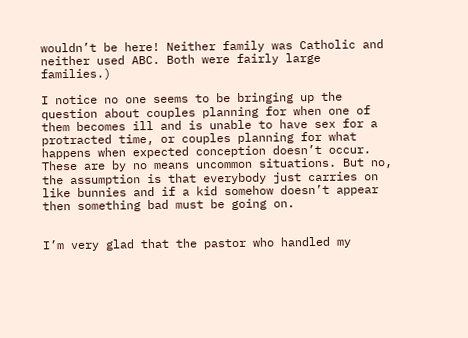wouldn’t be here! Neither family was Catholic and neither used ABC. Both were fairly large families.)

I notice no one seems to be bringing up the question about couples planning for when one of them becomes ill and is unable to have sex for a protracted time, or couples planning for what happens when expected conception doesn’t occur. These are by no means uncommon situations. But no, the assumption is that everybody just carries on like bunnies and if a kid somehow doesn’t appear then something bad must be going on.


I’m very glad that the pastor who handled my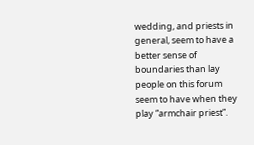wedding, and priests in general, seem to have a better sense of boundaries than lay people on this forum seem to have when they play “armchair priest”.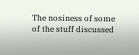The nosiness of some of the stuff discussed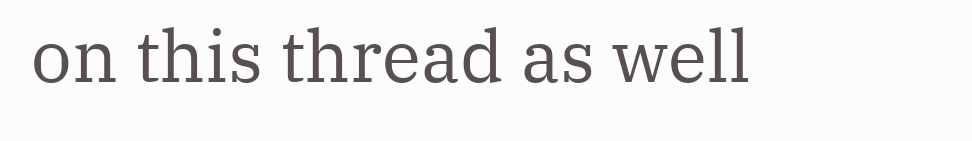on this thread as well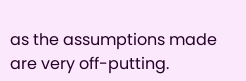as the assumptions made are very off-putting.